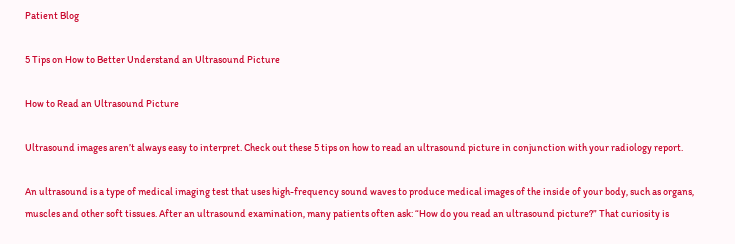Patient Blog

5 Tips on How to Better Understand an Ultrasound Picture

How to Read an Ultrasound Picture

Ultrasound images aren’t always easy to interpret. Check out these 5 tips on how to read an ultrasound picture in conjunction with your radiology report.

An ultrasound is a type of medical imaging test that uses high-frequency sound waves to produce medical images of the inside of your body, such as organs, muscles and other soft tissues. After an ultrasound examination, many patients often ask: “How do you read an ultrasound picture?” That curiosity is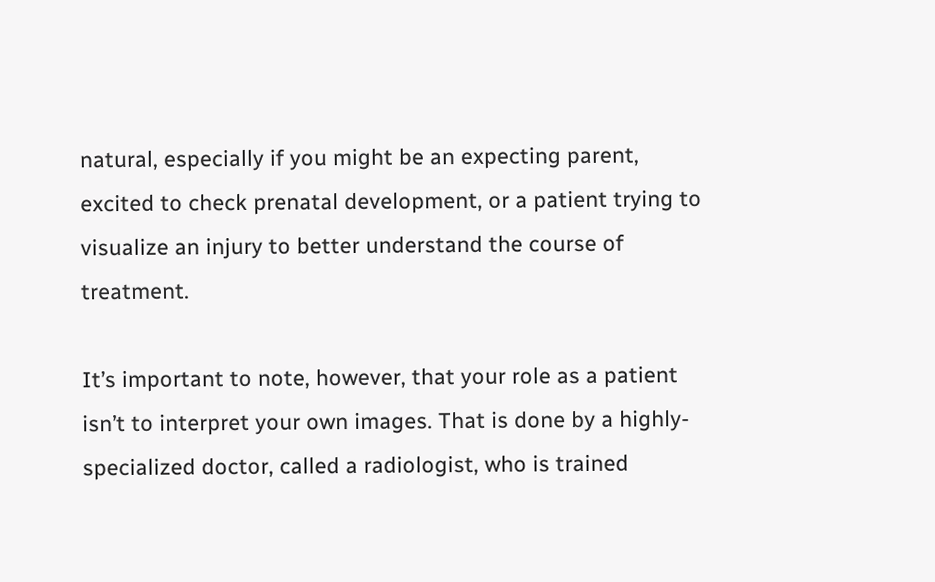natural, especially if you might be an expecting parent, excited to check prenatal development, or a patient trying to visualize an injury to better understand the course of treatment.

It’s important to note, however, that your role as a patient isn’t to interpret your own images. That is done by a highly-specialized doctor, called a radiologist, who is trained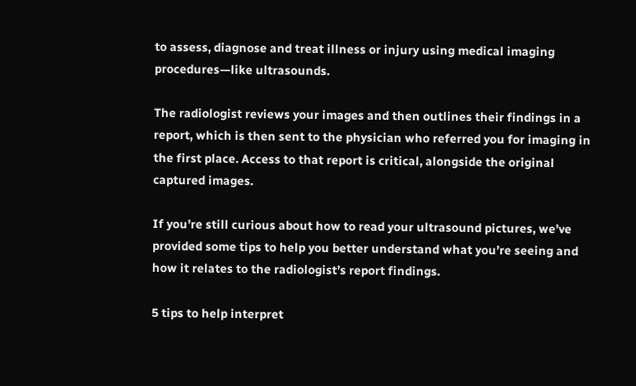to assess, diagnose and treat illness or injury using medical imaging procedures—like ultrasounds.

The radiologist reviews your images and then outlines their findings in a report, which is then sent to the physician who referred you for imaging in the first place. Access to that report is critical, alongside the original captured images.

If you’re still curious about how to read your ultrasound pictures, we’ve provided some tips to help you better understand what you’re seeing and how it relates to the radiologist’s report findings.

5 tips to help interpret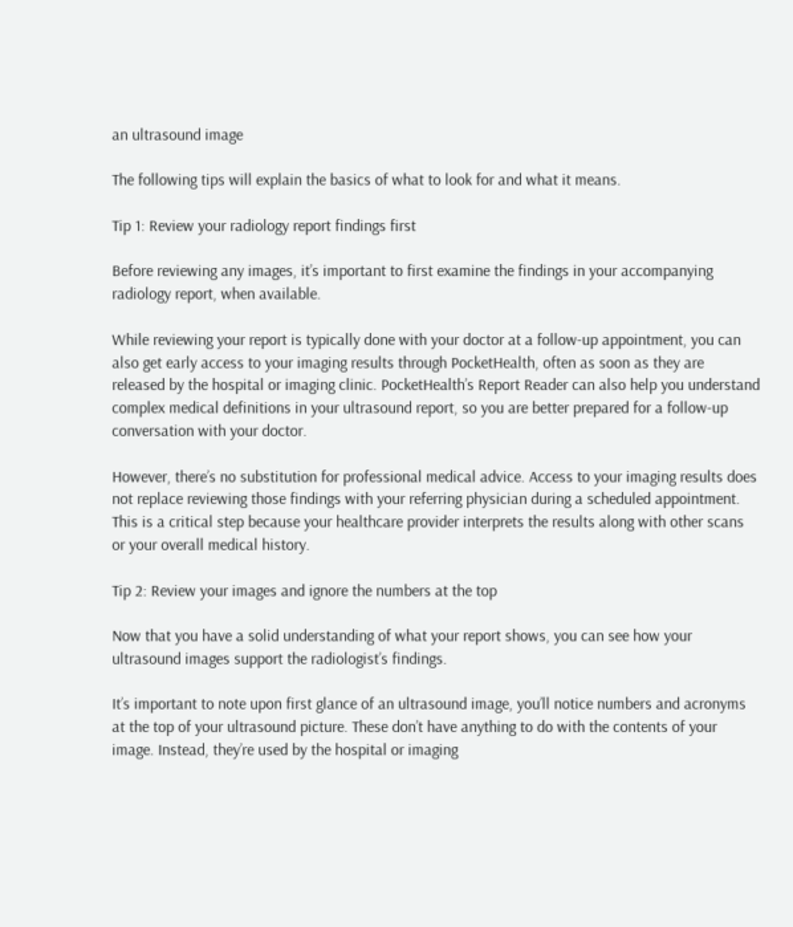an ultrasound image

The following tips will explain the basics of what to look for and what it means.

Tip 1: Review your radiology report findings first

Before reviewing any images, it’s important to first examine the findings in your accompanying radiology report, when available.

While reviewing your report is typically done with your doctor at a follow-up appointment, you can also get early access to your imaging results through PocketHealth, often as soon as they are released by the hospital or imaging clinic. PocketHealth’s Report Reader can also help you understand complex medical definitions in your ultrasound report, so you are better prepared for a follow-up conversation with your doctor.

However, there’s no substitution for professional medical advice. Access to your imaging results does not replace reviewing those findings with your referring physician during a scheduled appointment. This is a critical step because your healthcare provider interprets the results along with other scans or your overall medical history.

Tip 2: Review your images and ignore the numbers at the top

Now that you have a solid understanding of what your report shows, you can see how your ultrasound images support the radiologist’s findings.

It’s important to note upon first glance of an ultrasound image, you’ll notice numbers and acronyms at the top of your ultrasound picture. These don’t have anything to do with the contents of your image. Instead, they’re used by the hospital or imaging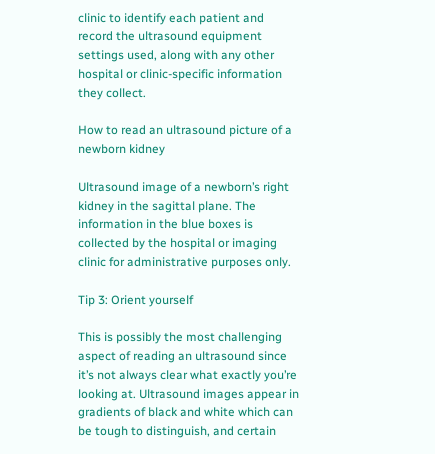clinic to identify each patient and record the ultrasound equipment settings used, along with any other hospital or clinic-specific information they collect.

How to read an ultrasound picture of a newborn kidney

Ultrasound image of a newborn’s right kidney in the sagittal plane. The information in the blue boxes is collected by the hospital or imaging clinic for administrative purposes only.

Tip 3: Orient yourself

This is possibly the most challenging aspect of reading an ultrasound since it’s not always clear what exactly you’re looking at. Ultrasound images appear in gradients of black and white which can be tough to distinguish, and certain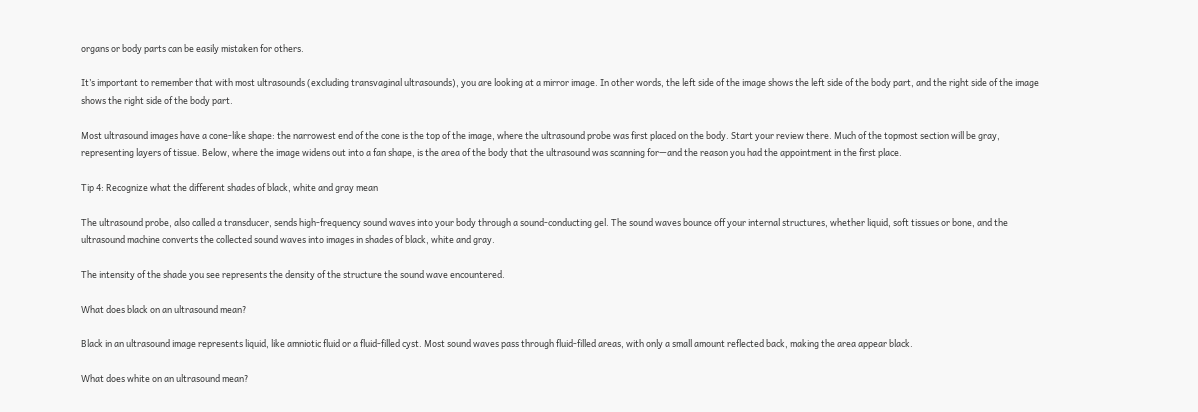organs or body parts can be easily mistaken for others.

It’s important to remember that with most ultrasounds (excluding transvaginal ultrasounds), you are looking at a mirror image. In other words, the left side of the image shows the left side of the body part, and the right side of the image shows the right side of the body part.

Most ultrasound images have a cone-like shape: the narrowest end of the cone is the top of the image, where the ultrasound probe was first placed on the body. Start your review there. Much of the topmost section will be gray, representing layers of tissue. Below, where the image widens out into a fan shape, is the area of the body that the ultrasound was scanning for—and the reason you had the appointment in the first place.

Tip 4: Recognize what the different shades of black, white and gray mean

The ultrasound probe, also called a transducer, sends high-frequency sound waves into your body through a sound-conducting gel. The sound waves bounce off your internal structures, whether liquid, soft tissues or bone, and the ultrasound machine converts the collected sound waves into images in shades of black, white and gray.

The intensity of the shade you see represents the density of the structure the sound wave encountered.

What does black on an ultrasound mean?

Black in an ultrasound image represents liquid, like amniotic fluid or a fluid-filled cyst. Most sound waves pass through fluid-filled areas, with only a small amount reflected back, making the area appear black.

What does white on an ultrasound mean?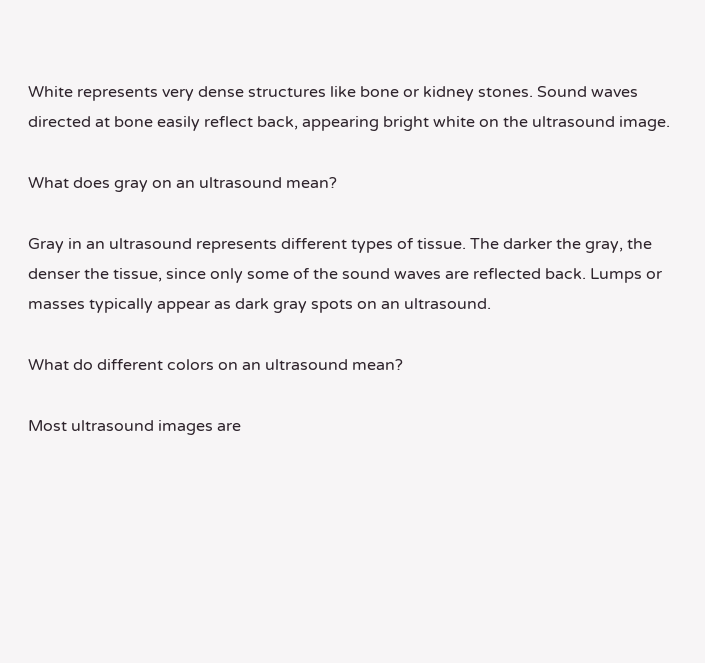White represents very dense structures like bone or kidney stones. Sound waves directed at bone easily reflect back, appearing bright white on the ultrasound image.

What does gray on an ultrasound mean?

Gray in an ultrasound represents different types of tissue. The darker the gray, the denser the tissue, since only some of the sound waves are reflected back. Lumps or masses typically appear as dark gray spots on an ultrasound.

What do different colors on an ultrasound mean?

Most ultrasound images are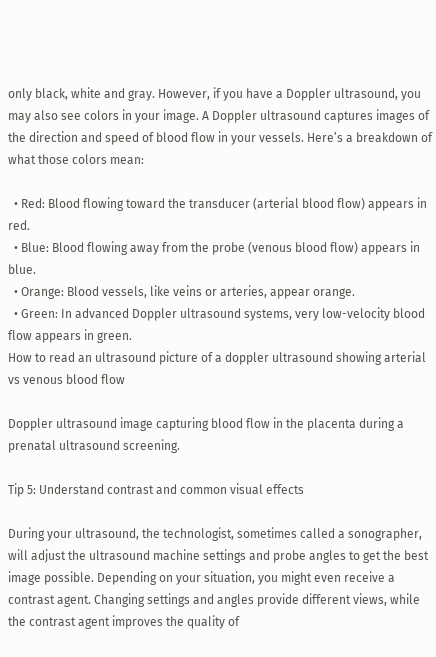only black, white and gray. However, if you have a Doppler ultrasound, you may also see colors in your image. A Doppler ultrasound captures images of the direction and speed of blood flow in your vessels. Here’s a breakdown of what those colors mean:

  • Red: Blood flowing toward the transducer (arterial blood flow) appears in red.
  • Blue: Blood flowing away from the probe (venous blood flow) appears in blue.
  • Orange: Blood vessels, like veins or arteries, appear orange.
  • Green: In advanced Doppler ultrasound systems, very low-velocity blood flow appears in green.
How to read an ultrasound picture of a doppler ultrasound showing arterial vs venous blood flow

Doppler ultrasound image capturing blood flow in the placenta during a prenatal ultrasound screening.

Tip 5: Understand contrast and common visual effects

During your ultrasound, the technologist, sometimes called a sonographer, will adjust the ultrasound machine settings and probe angles to get the best image possible. Depending on your situation, you might even receive a contrast agent. Changing settings and angles provide different views, while the contrast agent improves the quality of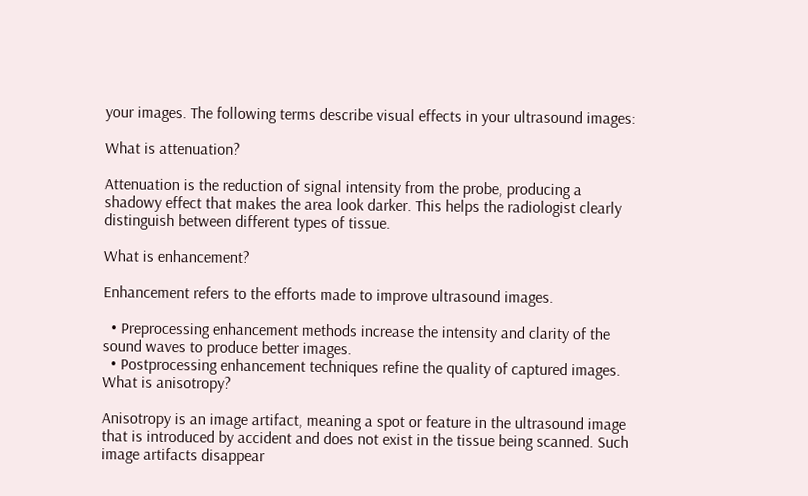your images. The following terms describe visual effects in your ultrasound images:

What is attenuation?

Attenuation is the reduction of signal intensity from the probe, producing a shadowy effect that makes the area look darker. This helps the radiologist clearly distinguish between different types of tissue.

What is enhancement?

Enhancement refers to the efforts made to improve ultrasound images.

  • Preprocessing enhancement methods increase the intensity and clarity of the sound waves to produce better images.
  • Postprocessing enhancement techniques refine the quality of captured images.
What is anisotropy?

Anisotropy is an image artifact, meaning a spot or feature in the ultrasound image that is introduced by accident and does not exist in the tissue being scanned. Such image artifacts disappear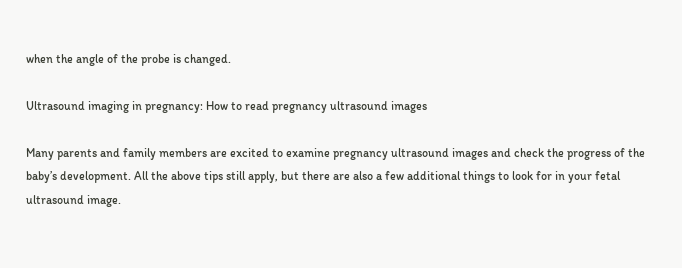when the angle of the probe is changed.

Ultrasound imaging in pregnancy: How to read pregnancy ultrasound images

Many parents and family members are excited to examine pregnancy ultrasound images and check the progress of the baby’s development. All the above tips still apply, but there are also a few additional things to look for in your fetal ultrasound image.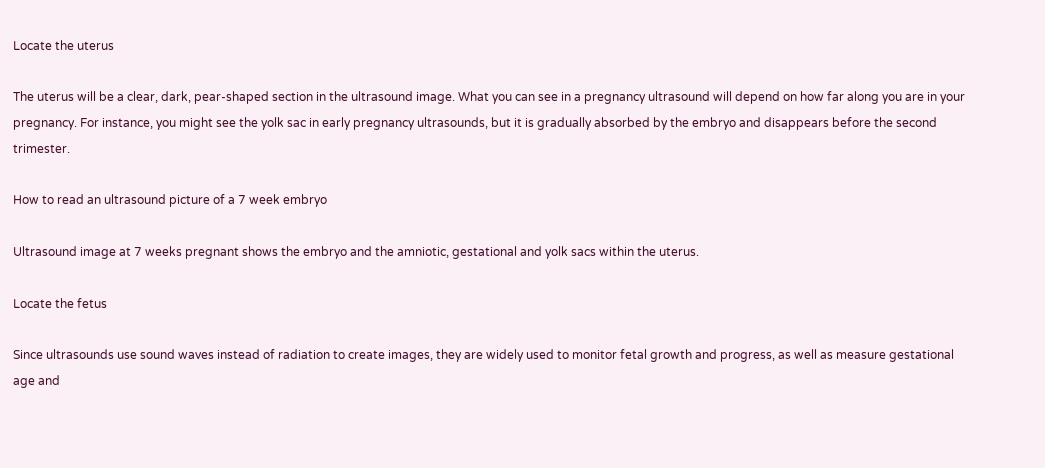Locate the uterus

The uterus will be a clear, dark, pear-shaped section in the ultrasound image. What you can see in a pregnancy ultrasound will depend on how far along you are in your pregnancy. For instance, you might see the yolk sac in early pregnancy ultrasounds, but it is gradually absorbed by the embryo and disappears before the second trimester.

How to read an ultrasound picture of a 7 week embryo

Ultrasound image at 7 weeks pregnant shows the embryo and the amniotic, gestational and yolk sacs within the uterus.

Locate the fetus

Since ultrasounds use sound waves instead of radiation to create images, they are widely used to monitor fetal growth and progress, as well as measure gestational age and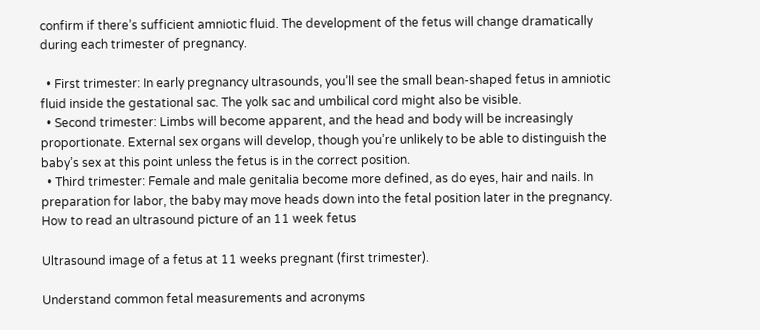confirm if there’s sufficient amniotic fluid. The development of the fetus will change dramatically during each trimester of pregnancy.

  • First trimester: In early pregnancy ultrasounds, you’ll see the small bean-shaped fetus in amniotic fluid inside the gestational sac. The yolk sac and umbilical cord might also be visible.
  • Second trimester: Limbs will become apparent, and the head and body will be increasingly proportionate. External sex organs will develop, though you’re unlikely to be able to distinguish the baby’s sex at this point unless the fetus is in the correct position.
  • Third trimester: Female and male genitalia become more defined, as do eyes, hair and nails. In preparation for labor, the baby may move heads down into the fetal position later in the pregnancy.
How to read an ultrasound picture of an 11 week fetus

Ultrasound image of a fetus at 11 weeks pregnant (first trimester).

Understand common fetal measurements and acronyms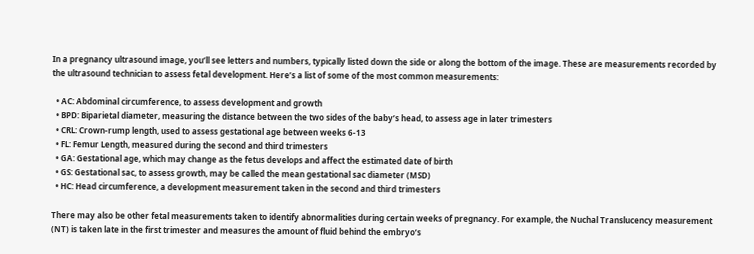In a pregnancy ultrasound image, you’ll see letters and numbers, typically listed down the side or along the bottom of the image. These are measurements recorded by the ultrasound technician to assess fetal development. Here’s a list of some of the most common measurements:

  • AC: Abdominal circumference, to assess development and growth
  • BPD: Biparietal diameter, measuring the distance between the two sides of the baby’s head, to assess age in later trimesters
  • CRL: Crown-rump length, used to assess gestational age between weeks 6-13
  • FL: Femur Length, measured during the second and third trimesters
  • GA: Gestational age, which may change as the fetus develops and affect the estimated date of birth
  • GS: Gestational sac, to assess growth, may be called the mean gestational sac diameter (MSD)
  • HC: Head circumference, a development measurement taken in the second and third trimesters

There may also be other fetal measurements taken to identify abnormalities during certain weeks of pregnancy. For example, the Nuchal Translucency measurement (NT) is taken late in the first trimester and measures the amount of fluid behind the embryo’s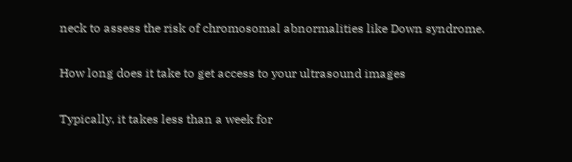neck to assess the risk of chromosomal abnormalities like Down syndrome.

How long does it take to get access to your ultrasound images

Typically, it takes less than a week for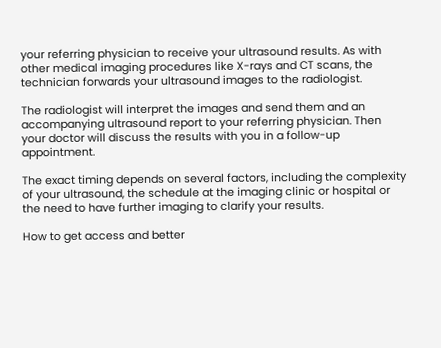your referring physician to receive your ultrasound results. As with other medical imaging procedures like X-rays and CT scans, the technician forwards your ultrasound images to the radiologist.

The radiologist will interpret the images and send them and an accompanying ultrasound report to your referring physician. Then your doctor will discuss the results with you in a follow-up appointment.

The exact timing depends on several factors, including the complexity of your ultrasound, the schedule at the imaging clinic or hospital or the need to have further imaging to clarify your results.

How to get access and better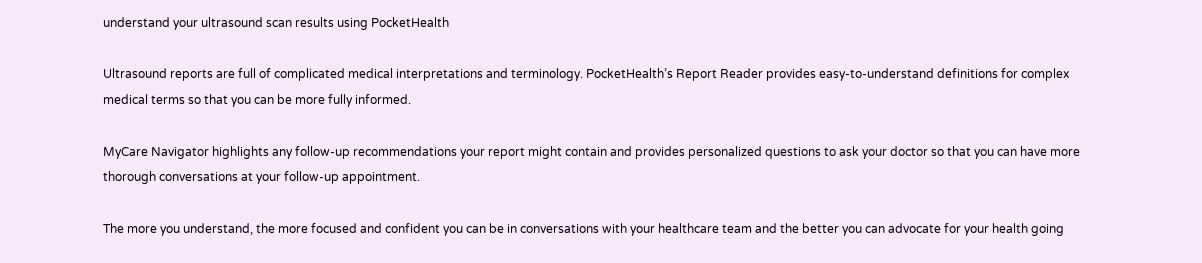understand your ultrasound scan results using PocketHealth

Ultrasound reports are full of complicated medical interpretations and terminology. PocketHealth’s Report Reader provides easy-to-understand definitions for complex medical terms so that you can be more fully informed.

MyCare Navigator highlights any follow-up recommendations your report might contain and provides personalized questions to ask your doctor so that you can have more thorough conversations at your follow-up appointment.

The more you understand, the more focused and confident you can be in conversations with your healthcare team and the better you can advocate for your health going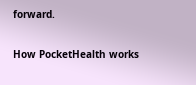forward.

How PocketHealth works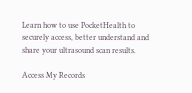Learn how to use PocketHealth to securely access, better understand and share your ultrasound scan results.

Access My Records